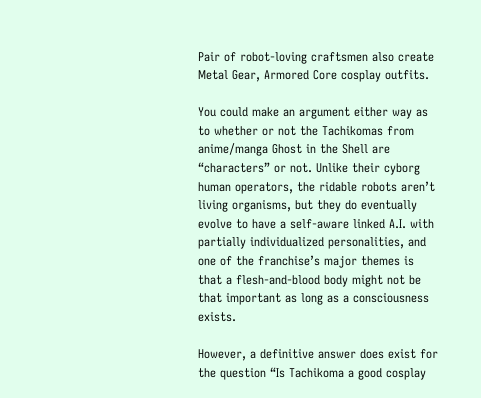Pair of robot-loving craftsmen also create Metal Gear, Armored Core cosplay outfits.

You could make an argument either way as to whether or not the Tachikomas from anime/manga Ghost in the Shell are “characters” or not. Unlike their cyborg human operators, the ridable robots aren’t living organisms, but they do eventually evolve to have a self-aware linked A.I. with partially individualized personalities, and one of the franchise’s major themes is that a flesh-and-blood body might not be that important as long as a consciousness exists.

However, a definitive answer does exist for the question “Is Tachikoma a good cosplay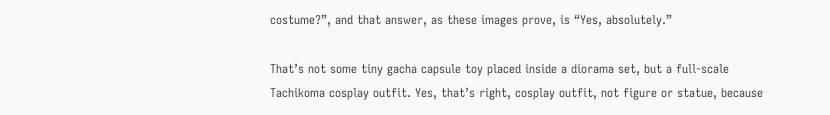costume?”, and that answer, as these images prove, is “Yes, absolutely.”

That’s not some tiny gacha capsule toy placed inside a diorama set, but a full-scale Tachikoma cosplay outfit. Yes, that’s right, cosplay outfit, not figure or statue, because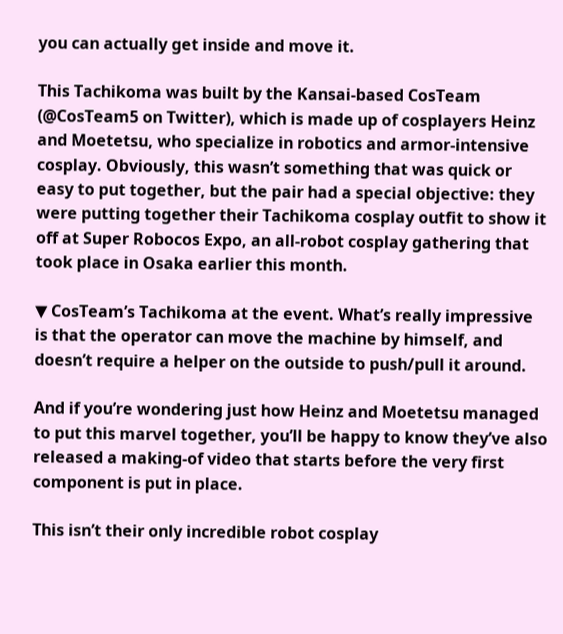you can actually get inside and move it.

This Tachikoma was built by the Kansai-based CosTeam (@CosTeam5 on Twitter), which is made up of cosplayers Heinz and Moetetsu, who specialize in robotics and armor-intensive cosplay. Obviously, this wasn’t something that was quick or easy to put together, but the pair had a special objective: they were putting together their Tachikoma cosplay outfit to show it off at Super Robocos Expo, an all-robot cosplay gathering that took place in Osaka earlier this month.

▼ CosTeam’s Tachikoma at the event. What’s really impressive is that the operator can move the machine by himself, and doesn’t require a helper on the outside to push/pull it around.

And if you’re wondering just how Heinz and Moetetsu managed to put this marvel together, you’ll be happy to know they’ve also released a making-of video that starts before the very first component is put in place.

This isn’t their only incredible robot cosplay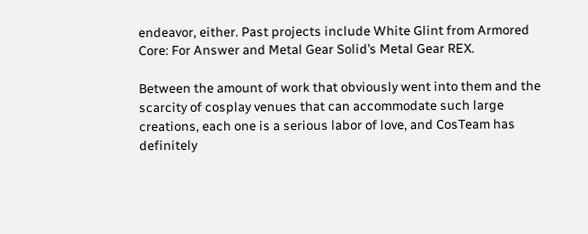endeavor, either. Past projects include White Glint from Armored Core: For Answer and Metal Gear Solid’s Metal Gear REX.

Between the amount of work that obviously went into them and the scarcity of cosplay venues that can accommodate such large creations, each one is a serious labor of love, and CosTeam has definitely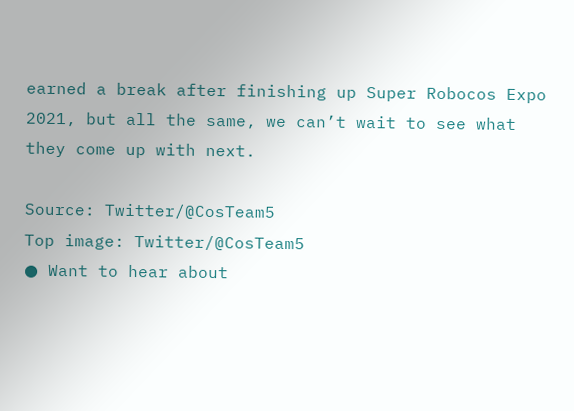earned a break after finishing up Super Robocos Expo 2021, but all the same, we can’t wait to see what they come up with next.

Source: Twitter/@CosTeam5
Top image: Twitter/@CosTeam5
● Want to hear about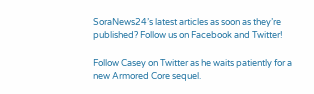SoraNews24’s latest articles as soon as they’re published? Follow us on Facebook and Twitter!

Follow Casey on Twitter as he waits patiently for a new Armored Core sequel.